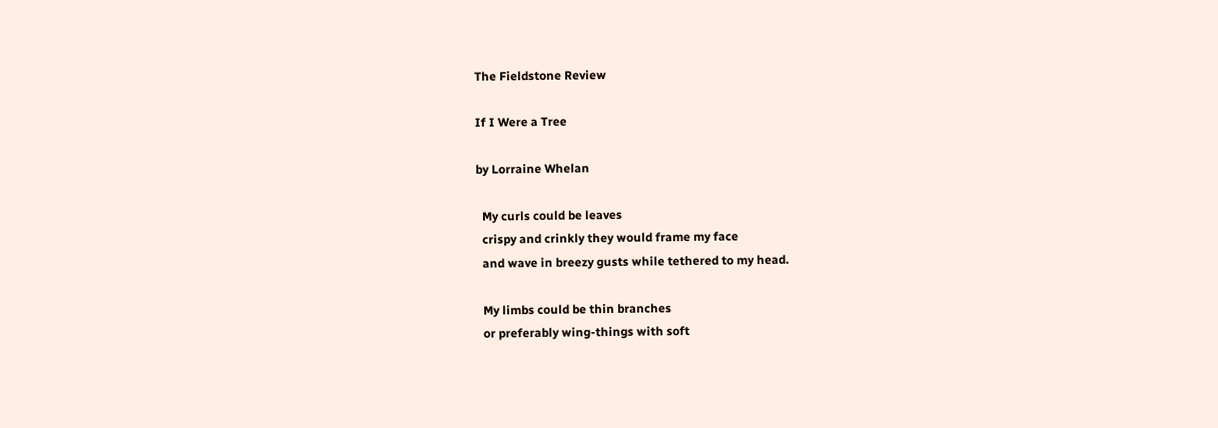The Fieldstone Review

If I Were a Tree

by Lorraine Whelan

  My curls could be leaves
  crispy and crinkly they would frame my face
  and wave in breezy gusts while tethered to my head.

  My limbs could be thin branches
  or preferably wing-things with soft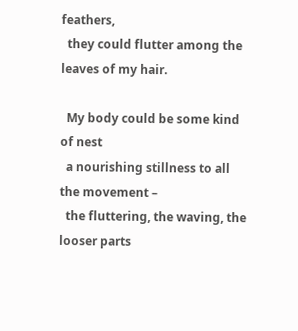feathers,
  they could flutter among the leaves of my hair.

  My body could be some kind of nest
  a nourishing stillness to all the movement –
  the fluttering, the waving, the looser parts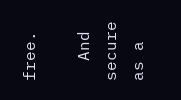free.

  And secure as a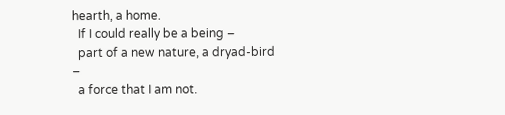hearth, a home.
  If I could really be a being –
  part of a new nature, a dryad-bird –
  a force that I am not.